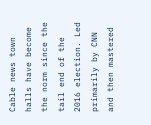Cable news town halls have become the norm since the tail end of the 2016 election. Led primarily by CNN and then mastered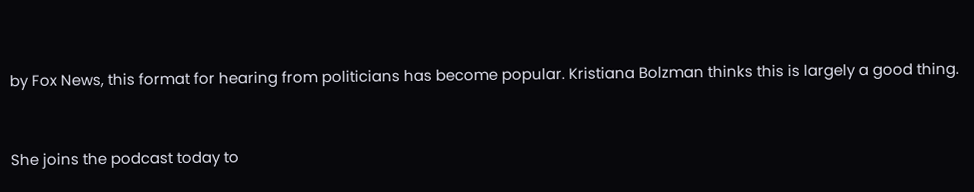by Fox News, this format for hearing from politicians has become popular. Kristiana Bolzman thinks this is largely a good thing.


She joins the podcast today to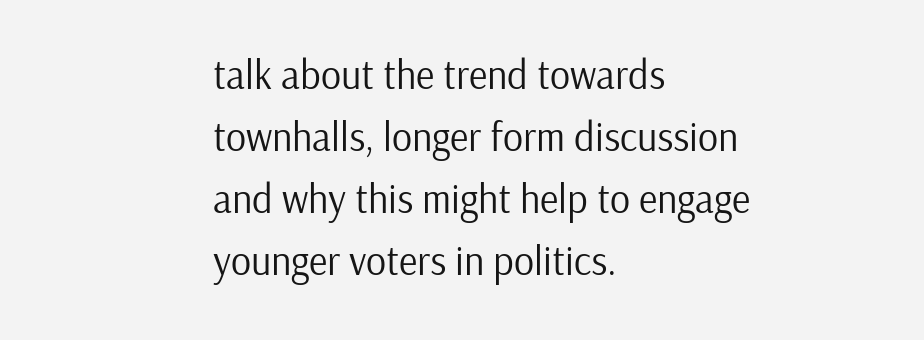talk about the trend towards townhalls, longer form discussion and why this might help to engage younger voters in politics.